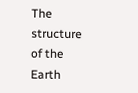The structure of the Earth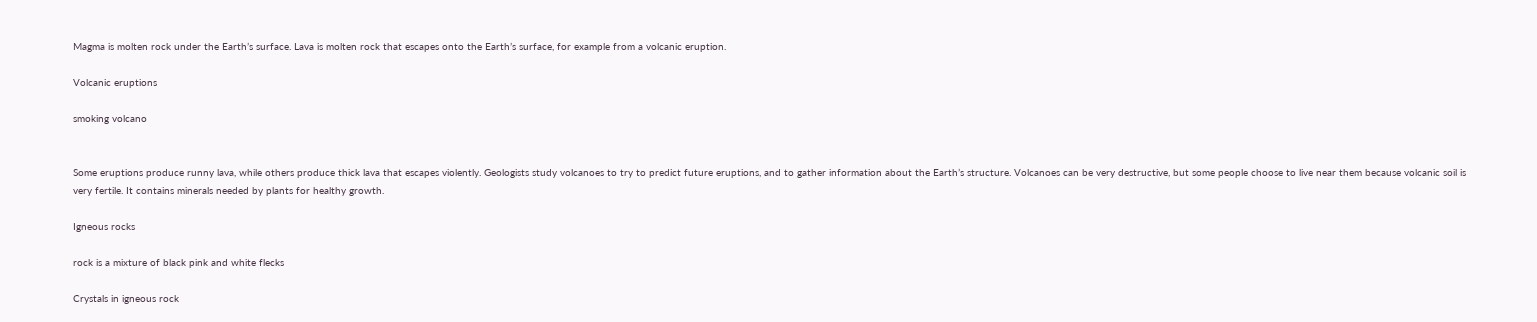Magma is molten rock under the Earth’s surface. Lava is molten rock that escapes onto the Earth’s surface, for example from a volcanic eruption.

Volcanic eruptions

smoking volcano


Some eruptions produce runny lava, while others produce thick lava that escapes violently. Geologists study volcanoes to try to predict future eruptions, and to gather information about the Earth’s structure. Volcanoes can be very destructive, but some people choose to live near them because volcanic soil is very fertile. It contains minerals needed by plants for healthy growth.

Igneous rocks

rock is a mixture of black pink and white flecks

Crystals in igneous rock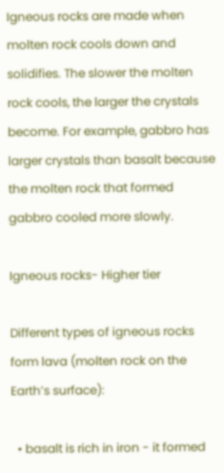Igneous rocks are made when molten rock cools down and solidifies. The slower the molten rock cools, the larger the crystals become. For example, gabbro has larger crystals than basalt because the molten rock that formed gabbro cooled more slowly.

Igneous rocks- Higher tier

Different types of igneous rocks form lava (molten rock on the Earth’s surface):

  • basalt is rich in iron - it formed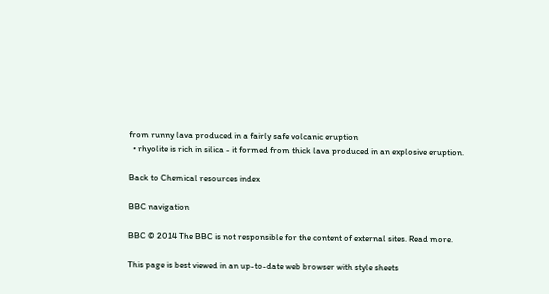from runny lava produced in a fairly safe volcanic eruption
  • rhyolite is rich in silica - it formed from thick lava produced in an explosive eruption.

Back to Chemical resources index

BBC navigation

BBC © 2014 The BBC is not responsible for the content of external sites. Read more.

This page is best viewed in an up-to-date web browser with style sheets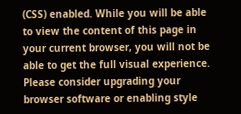(CSS) enabled. While you will be able to view the content of this page in your current browser, you will not be able to get the full visual experience. Please consider upgrading your browser software or enabling style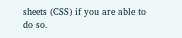sheets (CSS) if you are able to do so.